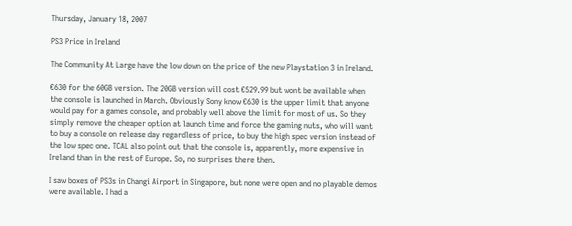Thursday, January 18, 2007

PS3 Price in Ireland

The Community At Large have the low down on the price of the new Playstation 3 in Ireland.

€630 for the 60GB version. The 20GB version will cost €529.99 but wont be available when the console is launched in March. Obviously Sony know €630 is the upper limit that anyone would pay for a games console, and probably well above the limit for most of us. So they simply remove the cheaper option at launch time and force the gaming nuts, who will want to buy a console on release day regardless of price, to buy the high spec version instead of the low spec one. TCAL also point out that the console is, apparently, more expensive in Ireland than in the rest of Europe. So, no surprises there then.

I saw boxes of PS3s in Changi Airport in Singapore, but none were open and no playable demos were available. I had a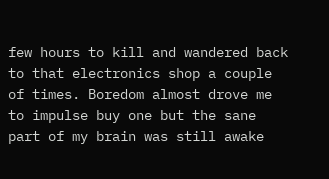few hours to kill and wandered back to that electronics shop a couple of times. Boredom almost drove me to impulse buy one but the sane part of my brain was still awake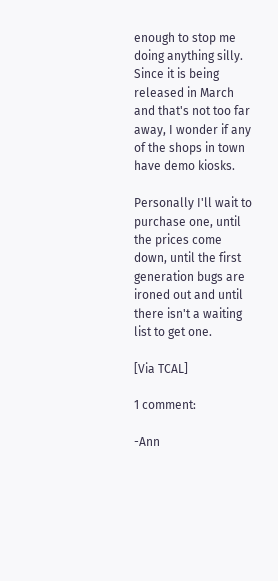enough to stop me doing anything silly. Since it is being released in March and that's not too far away, I wonder if any of the shops in town have demo kiosks.

Personally I'll wait to purchase one, until the prices come down, until the first generation bugs are ironed out and until there isn't a waiting list to get one.

[Via TCAL]

1 comment:

-Ann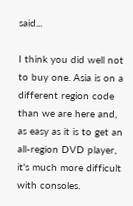said...

I think you did well not to buy one. Asia is on a different region code than we are here and, as easy as it is to get an all-region DVD player, it's much more difficult with consoles.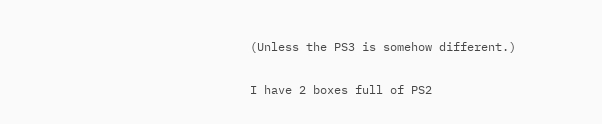(Unless the PS3 is somehow different.)

I have 2 boxes full of PS2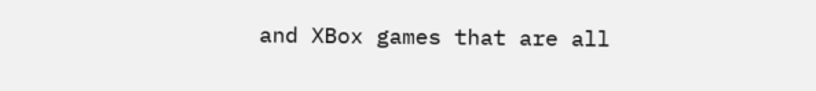and XBox games that are all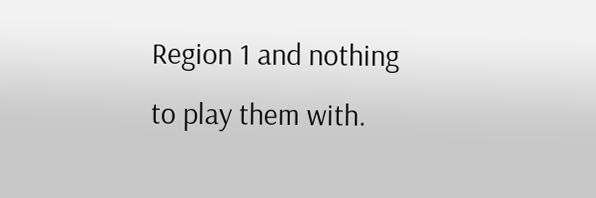Region 1 and nothing to play them with.